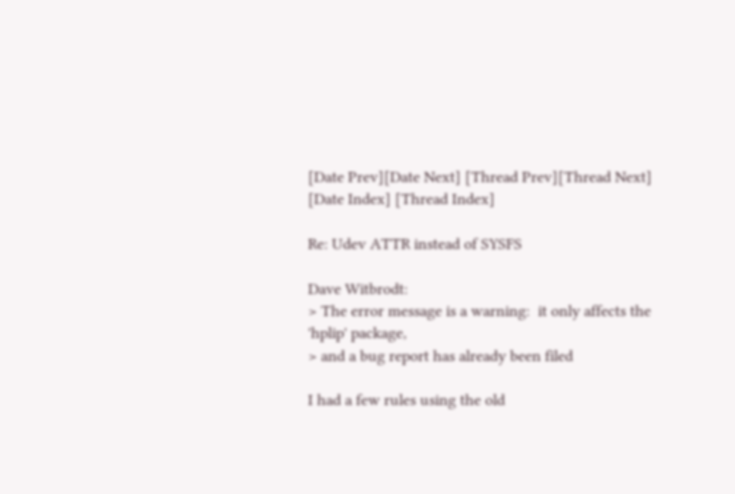[Date Prev][Date Next] [Thread Prev][Thread Next] [Date Index] [Thread Index]

Re: Udev ATTR instead of SYSFS

Dave Witbrodt:
> The error message is a warning:  it only affects the 'hplip' package,
> and a bug report has already been filed

I had a few rules using the old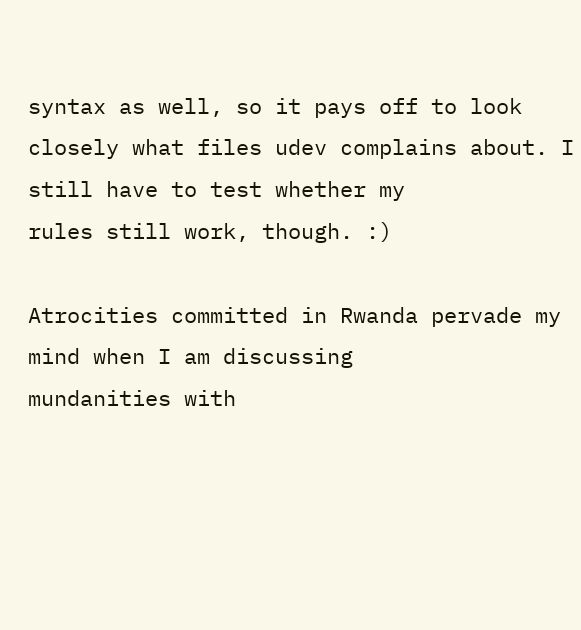syntax as well, so it pays off to look
closely what files udev complains about. I still have to test whether my
rules still work, though. :)

Atrocities committed in Rwanda pervade my mind when I am discussing
mundanities with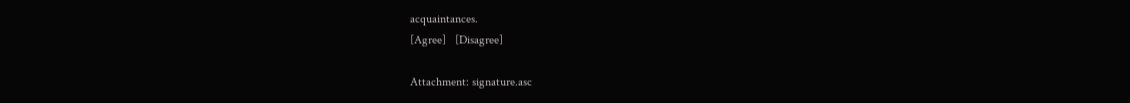acquaintances.
[Agree]   [Disagree]

Attachment: signature.asc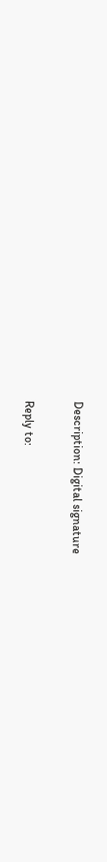Description: Digital signature

Reply to: